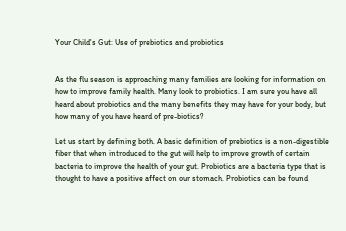Your Child's Gut: Use of prebiotics and probiotics


As the flu season is approaching many families are looking for information on how to improve family health. Many look to probiotics. I am sure you have all heard about probiotics and the many benefits they may have for your body, but how many of you have heard of pre-biotics?

Let us start by defining both. A basic definition of prebiotics is a non-digestible fiber that when introduced to the gut will help to improve growth of certain bacteria to improve the health of your gut. Probiotics are a bacteria type that is thought to have a positive affect on our stomach. Probiotics can be found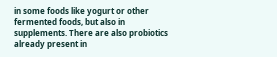in some foods like yogurt or other fermented foods, but also in supplements. There are also probiotics already present in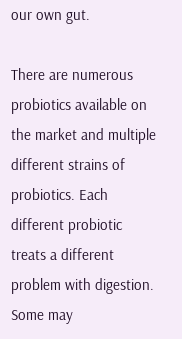our own gut.

There are numerous probiotics available on the market and multiple different strains of probiotics. Each different probiotic treats a different problem with digestion. Some may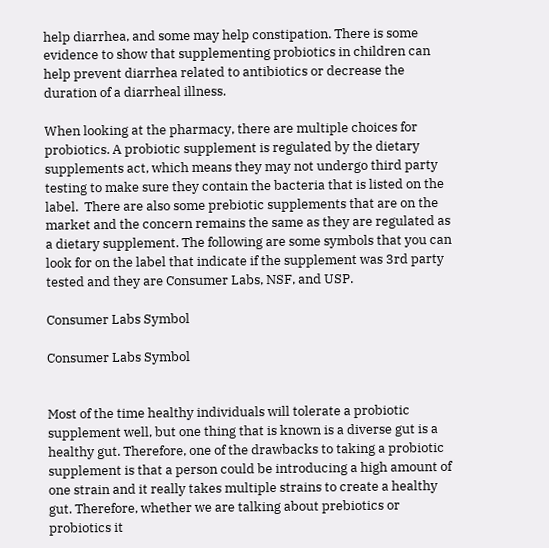help diarrhea, and some may help constipation. There is some evidence to show that supplementing probiotics in children can help prevent diarrhea related to antibiotics or decrease the duration of a diarrheal illness.

When looking at the pharmacy, there are multiple choices for probiotics. A probiotic supplement is regulated by the dietary supplements act, which means they may not undergo third party testing to make sure they contain the bacteria that is listed on the label.  There are also some prebiotic supplements that are on the market and the concern remains the same as they are regulated as a dietary supplement. The following are some symbols that you can look for on the label that indicate if the supplement was 3rd party tested and they are Consumer Labs, NSF, and USP.

Consumer Labs Symbol

Consumer Labs Symbol


Most of the time healthy individuals will tolerate a probiotic supplement well, but one thing that is known is a diverse gut is a healthy gut. Therefore, one of the drawbacks to taking a probiotic supplement is that a person could be introducing a high amount of one strain and it really takes multiple strains to create a healthy gut. Therefore, whether we are talking about prebiotics or probiotics it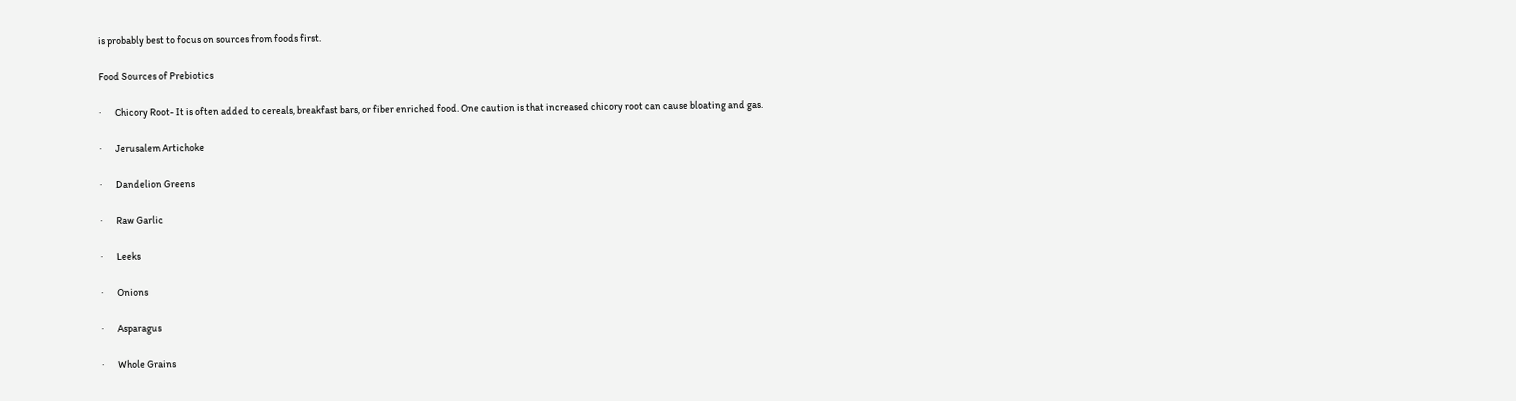is probably best to focus on sources from foods first.

Food Sources of Prebiotics

·       Chicory Root- It is often added to cereals, breakfast bars, or fiber enriched food. One caution is that increased chicory root can cause bloating and gas.

·       Jerusalem Artichoke

·       Dandelion Greens

·       Raw Garlic

·       Leeks

·       Onions

·       Asparagus

·       Whole Grains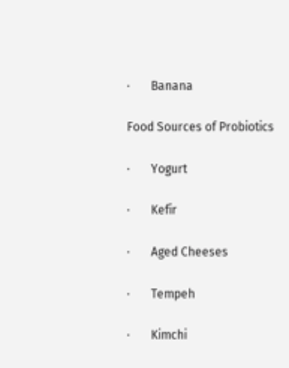·       Banana

Food Sources of Probiotics

·       Yogurt

·       Kefir

·       Aged Cheeses

·       Tempeh

·       Kimchi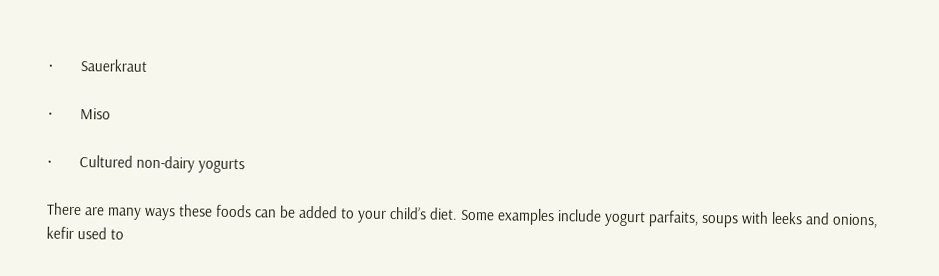·       Sauerkraut

·       Miso

·       Cultured non-dairy yogurts

There are many ways these foods can be added to your child’s diet. Some examples include yogurt parfaits, soups with leeks and onions, kefir used to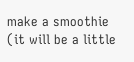make a smoothie (it will be a little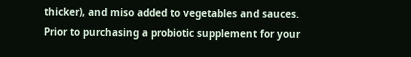thicker), and miso added to vegetables and sauces. Prior to purchasing a probiotic supplement for your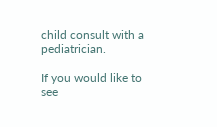child consult with a pediatrician.

If you would like to see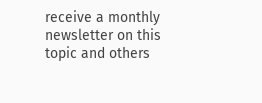receive a monthly newsletter on this topic and others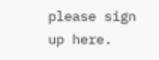please sign up here.